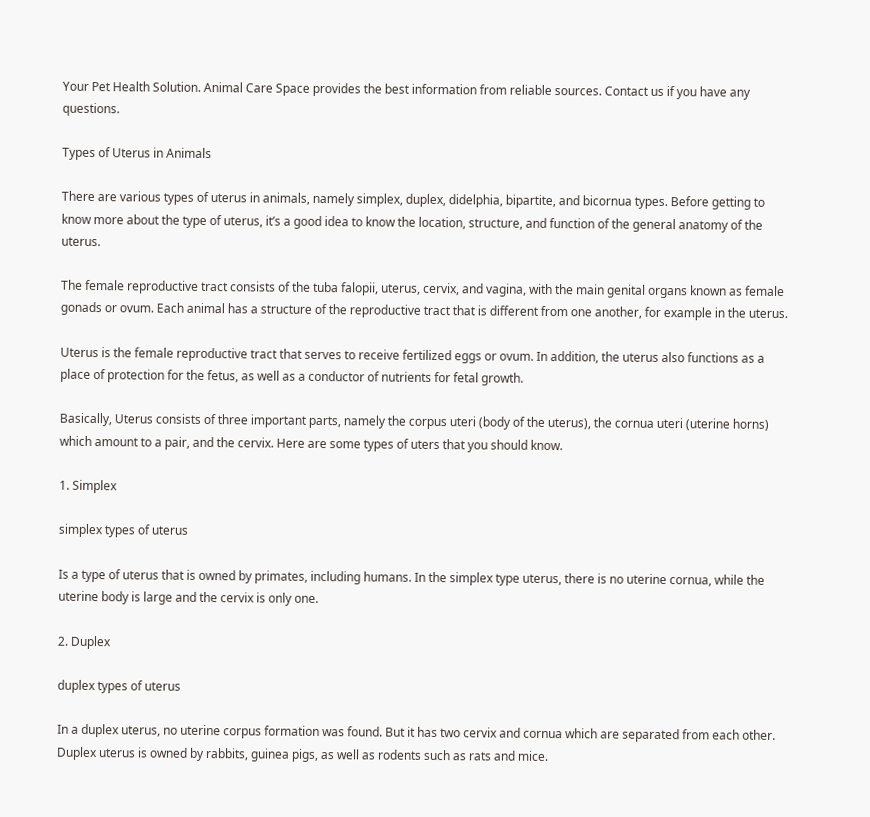Your Pet Health Solution. Animal Care Space provides the best information from reliable sources. Contact us if you have any questions.

Types of Uterus in Animals

There are various types of uterus in animals, namely simplex, duplex, didelphia, bipartite, and bicornua types. Before getting to know more about the type of uterus, it’s a good idea to know the location, structure, and function of the general anatomy of the uterus.

The female reproductive tract consists of the tuba falopii, uterus, cervix, and vagina, with the main genital organs known as female gonads or ovum. Each animal has a structure of the reproductive tract that is different from one another, for example in the uterus.

Uterus is the female reproductive tract that serves to receive fertilized eggs or ovum. In addition, the uterus also functions as a place of protection for the fetus, as well as a conductor of nutrients for fetal growth.

Basically, Uterus consists of three important parts, namely the corpus uteri (body of the uterus), the cornua uteri (uterine horns) which amount to a pair, and the cervix. Here are some types of uters that you should know.

1. Simplex

simplex types of uterus

Is a type of uterus that is owned by primates, including humans. In the simplex type uterus, there is no uterine cornua, while the uterine body is large and the cervix is only one.

2. Duplex

duplex types of uterus

In a duplex uterus, no uterine corpus formation was found. But it has two cervix and cornua which are separated from each other. Duplex uterus is owned by rabbits, guinea pigs, as well as rodents such as rats and mice.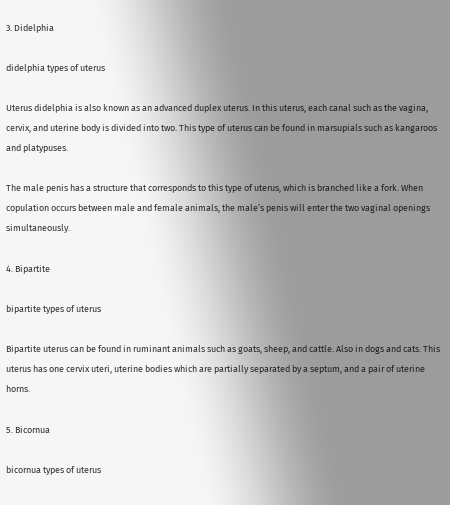3. Didelphia

didelphia types of uterus

Uterus didelphia is also known as an advanced duplex uterus. In this uterus, each canal such as the vagina, cervix, and uterine body is divided into two. This type of uterus can be found in marsupials such as kangaroos and platypuses.

The male penis has a structure that corresponds to this type of uterus, which is branched like a fork. When copulation occurs between male and female animals, the male’s penis will enter the two vaginal openings simultaneously.

4. Bipartite

bipartite types of uterus

Bipartite uterus can be found in ruminant animals such as goats, sheep, and cattle. Also in dogs and cats. This uterus has one cervix uteri, uterine bodies which are partially separated by a septum, and a pair of uterine horns.

5. Bicornua

bicornua types of uterus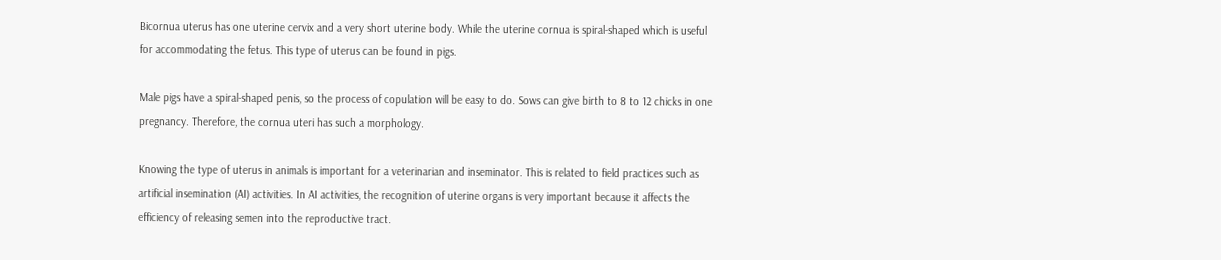Bicornua uterus has one uterine cervix and a very short uterine body. While the uterine cornua is spiral-shaped which is useful for accommodating the fetus. This type of uterus can be found in pigs.

Male pigs have a spiral-shaped penis, so the process of copulation will be easy to do. Sows can give birth to 8 to 12 chicks in one pregnancy. Therefore, the cornua uteri has such a morphology.

Knowing the type of uterus in animals is important for a veterinarian and inseminator. This is related to field practices such as artificial insemination (AI) activities. In AI activities, the recognition of uterine organs is very important because it affects the efficiency of releasing semen into the reproductive tract.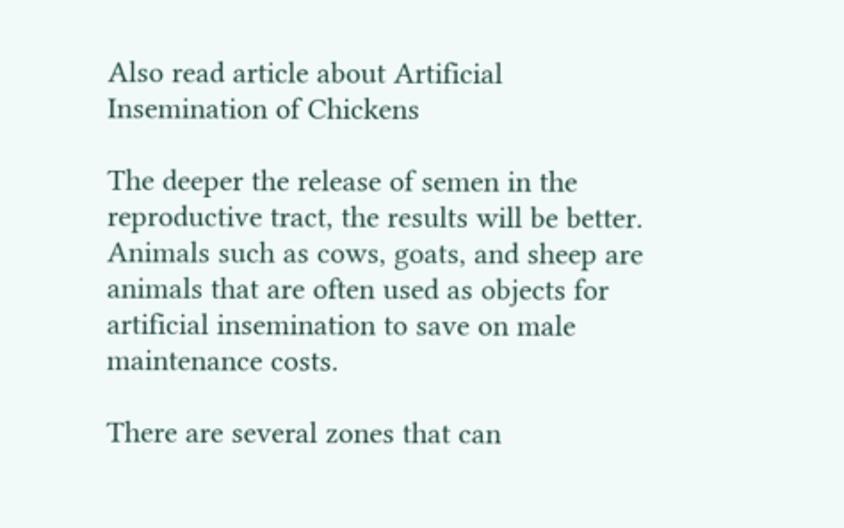Also read article about Artificial Insemination of Chickens

The deeper the release of semen in the reproductive tract, the results will be better. Animals such as cows, goats, and sheep are animals that are often used as objects for artificial insemination to save on male maintenance costs.

There are several zones that can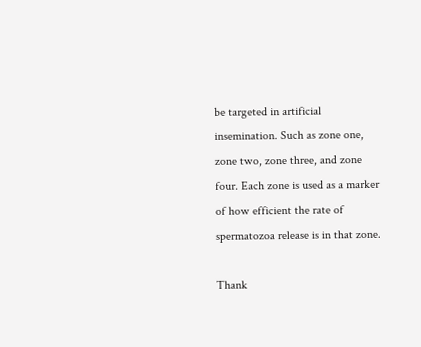be targeted in artificial insemination. Such as zone one, zone two, zone three, and zone four. Each zone is used as a marker of how efficient the rate of spermatozoa release is in that zone.

Thank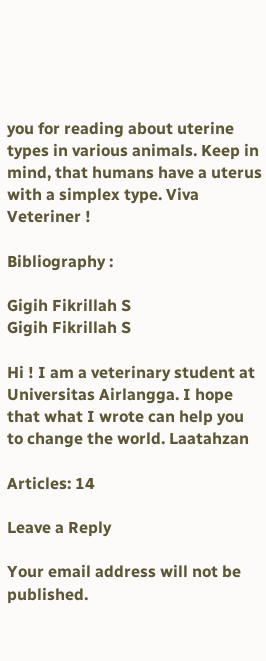you for reading about uterine types in various animals. Keep in mind, that humans have a uterus with a simplex type. Viva Veteriner !

Bibliography :

Gigih Fikrillah S
Gigih Fikrillah S

Hi ! I am a veterinary student at Universitas Airlangga. I hope that what I wrote can help you to change the world. Laatahzan

Articles: 14

Leave a Reply

Your email address will not be published.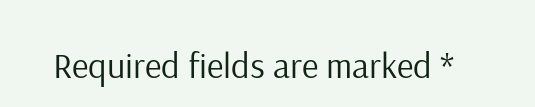Required fields are marked *